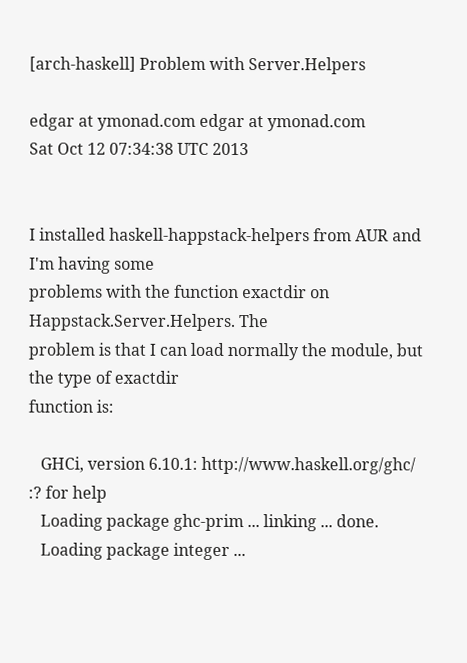[arch-haskell] Problem with Server.Helpers

edgar at ymonad.com edgar at ymonad.com
Sat Oct 12 07:34:38 UTC 2013


I installed haskell-happstack-helpers from AUR and I'm having some
problems with the function exactdir on Happstack.Server.Helpers. The
problem is that I can load normally the module, but the type of exactdir
function is:

   GHCi, version 6.10.1: http://www.haskell.org/ghc/  :? for help
   Loading package ghc-prim ... linking ... done.
   Loading package integer ...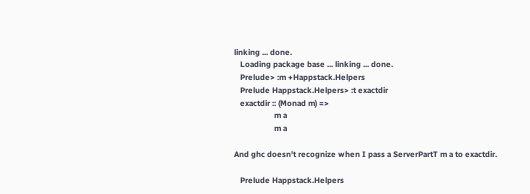linking ... done.
   Loading package base ... linking ... done.
   Prelude> :m +Happstack.Helpers
   Prelude Happstack.Helpers> :t exactdir
   exactdir :: (Monad m) =>
                    m a
                    m a

And ghc doesn't recognize when I pass a ServerPartT m a to exactdir.

   Prelude Happstack.Helpers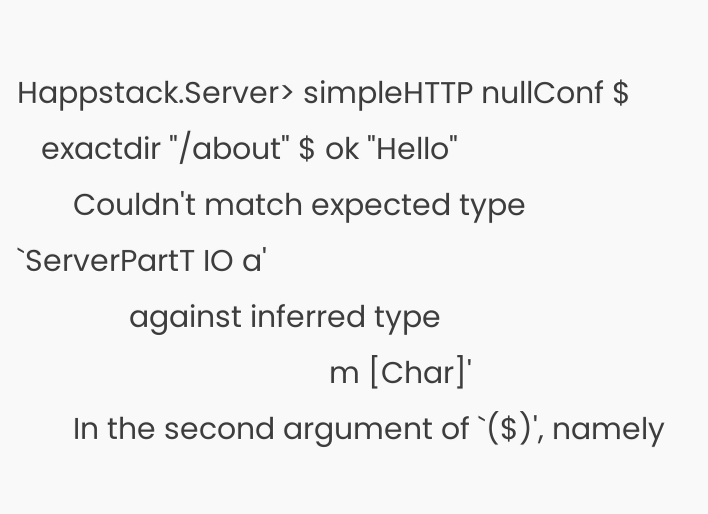Happstack.Server> simpleHTTP nullConf $
   exactdir "/about" $ ok "Hello"
       Couldn't match expected type `ServerPartT IO a'
              against inferred type
                                       m [Char]'
       In the second argument of `($)', namely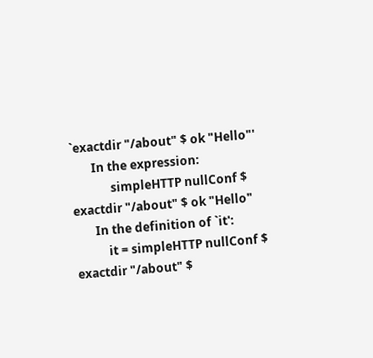`exactdir "/about" $ ok "Hello"'
       In the expression:
             simpleHTTP nullConf $ exactdir "/about" $ ok "Hello"
       In the definition of `it':
           it = simpleHTTP nullConf $ exactdir "/about" $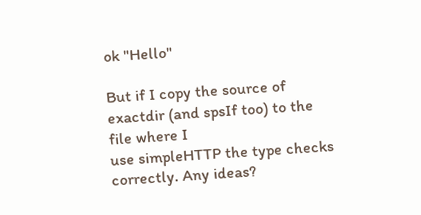ok "Hello"

But if I copy the source of exactdir (and spsIf too) to the file where I
use simpleHTTP the type checks correctly. Any ideas?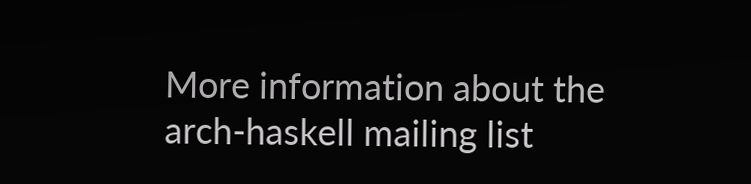More information about the arch-haskell mailing list